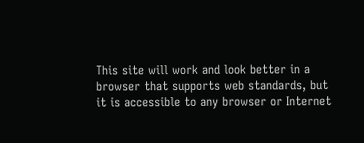This site will work and look better in a browser that supports web standards, but it is accessible to any browser or Internet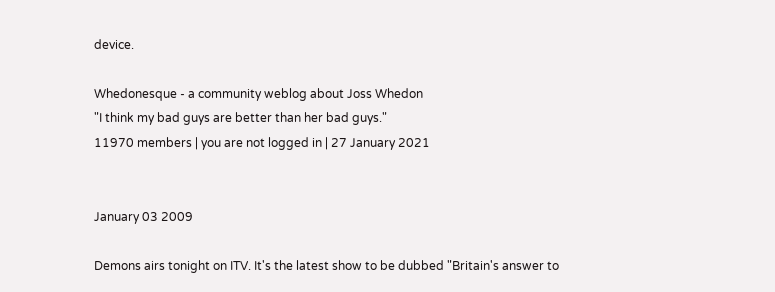device.

Whedonesque - a community weblog about Joss Whedon
"I think my bad guys are better than her bad guys."
11970 members | you are not logged in | 27 January 2021


January 03 2009

Demons airs tonight on ITV. It's the latest show to be dubbed "Britain's answer to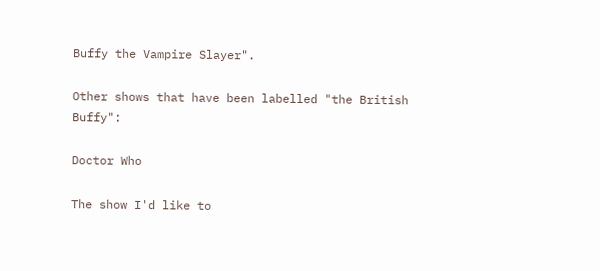Buffy the Vampire Slayer".

Other shows that have been labelled "the British Buffy":

Doctor Who

The show I'd like to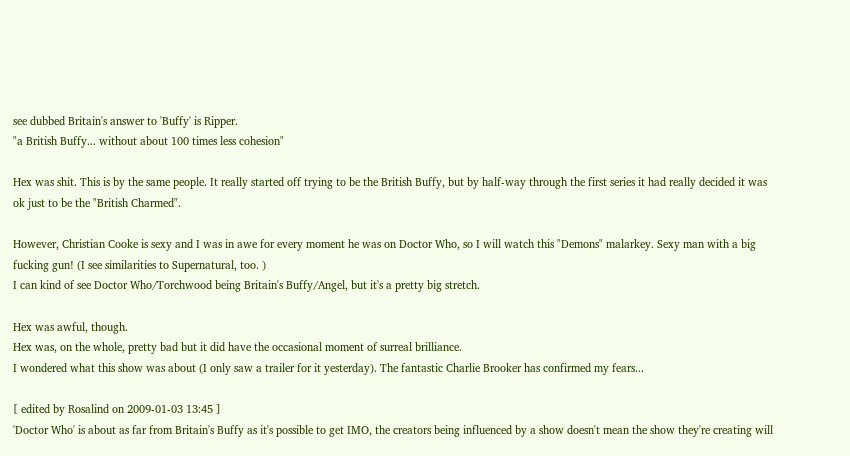see dubbed Britain's answer to 'Buffy' is Ripper.
"a British Buffy... without about 100 times less cohesion"

Hex was shit. This is by the same people. It really started off trying to be the British Buffy, but by half-way through the first series it had really decided it was ok just to be the "British Charmed".

However, Christian Cooke is sexy and I was in awe for every moment he was on Doctor Who, so I will watch this "Demons" malarkey. Sexy man with a big fucking gun! (I see similarities to Supernatural, too. )
I can kind of see Doctor Who/Torchwood being Britain's Buffy/Angel, but it's a pretty big stretch.

Hex was awful, though.
Hex was, on the whole, pretty bad but it did have the occasional moment of surreal brilliance.
I wondered what this show was about (I only saw a trailer for it yesterday). The fantastic Charlie Brooker has confirmed my fears...

[ edited by Rosalind on 2009-01-03 13:45 ]
'Doctor Who' is about as far from Britain's Buffy as it's possible to get IMO, the creators being influenced by a show doesn't mean the show they're creating will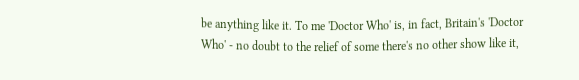be anything like it. To me 'Doctor Who' is, in fact, Britain's 'Doctor Who' - no doubt to the relief of some there's no other show like it,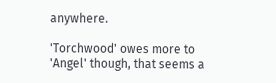anywhere.

'Torchwood' owes more to 'Angel' though, that seems a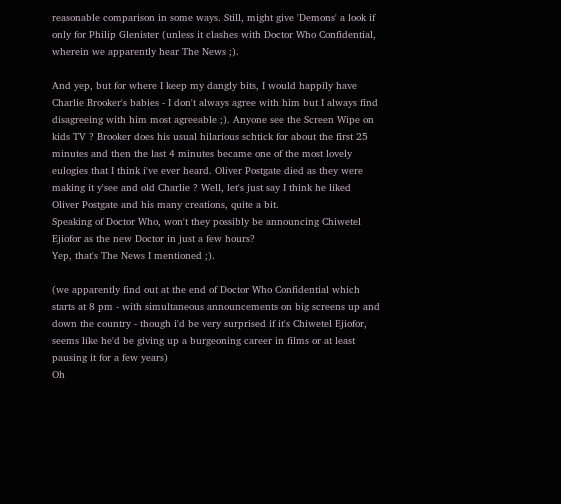reasonable comparison in some ways. Still, might give 'Demons' a look if only for Philip Glenister (unless it clashes with Doctor Who Confidential, wherein we apparently hear The News ;).

And yep, but for where I keep my dangly bits, I would happily have Charlie Brooker's babies - I don't always agree with him but I always find disagreeing with him most agreeable ;). Anyone see the Screen Wipe on kids TV ? Brooker does his usual hilarious schtick for about the first 25 minutes and then the last 4 minutes became one of the most lovely eulogies that I think i've ever heard. Oliver Postgate died as they were making it y'see and old Charlie ? Well, let's just say I think he liked Oliver Postgate and his many creations, quite a bit.
Speaking of Doctor Who, won't they possibly be announcing Chiwetel Ejiofor as the new Doctor in just a few hours?
Yep, that's The News I mentioned ;).

(we apparently find out at the end of Doctor Who Confidential which starts at 8 pm - with simultaneous announcements on big screens up and down the country - though i'd be very surprised if it's Chiwetel Ejiofor, seems like he'd be giving up a burgeoning career in films or at least pausing it for a few years)
Oh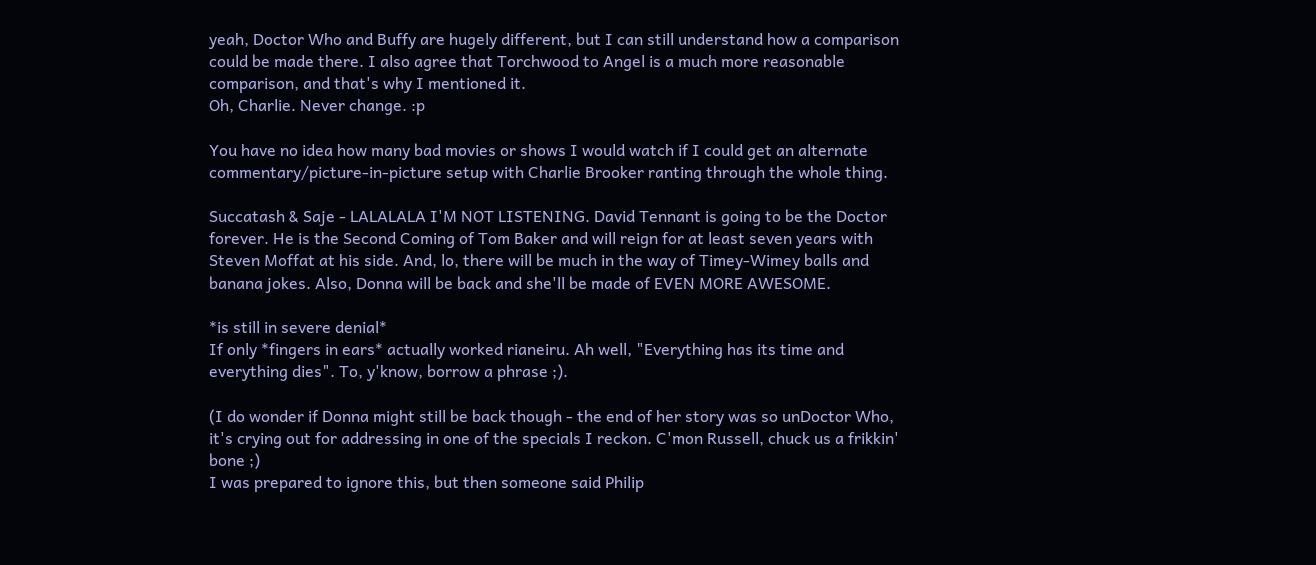yeah, Doctor Who and Buffy are hugely different, but I can still understand how a comparison could be made there. I also agree that Torchwood to Angel is a much more reasonable comparison, and that's why I mentioned it.
Oh, Charlie. Never change. :p

You have no idea how many bad movies or shows I would watch if I could get an alternate commentary/picture-in-picture setup with Charlie Brooker ranting through the whole thing.

Succatash & Saje - LALALALA I'M NOT LISTENING. David Tennant is going to be the Doctor forever. He is the Second Coming of Tom Baker and will reign for at least seven years with Steven Moffat at his side. And, lo, there will be much in the way of Timey-Wimey balls and banana jokes. Also, Donna will be back and she'll be made of EVEN MORE AWESOME.

*is still in severe denial*
If only *fingers in ears* actually worked rianeiru. Ah well, "Everything has its time and everything dies". To, y'know, borrow a phrase ;).

(I do wonder if Donna might still be back though - the end of her story was so unDoctor Who, it's crying out for addressing in one of the specials I reckon. C'mon Russell, chuck us a frikkin' bone ;)
I was prepared to ignore this, but then someone said Philip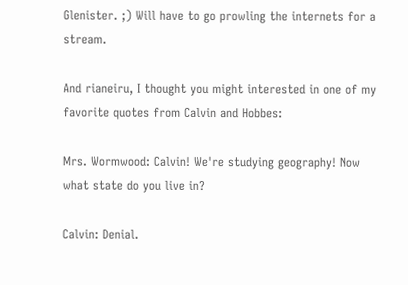Glenister. ;) Will have to go prowling the internets for a stream.

And rianeiru, I thought you might interested in one of my favorite quotes from Calvin and Hobbes:

Mrs. Wormwood: Calvin! We're studying geography! Now what state do you live in?

Calvin: Denial.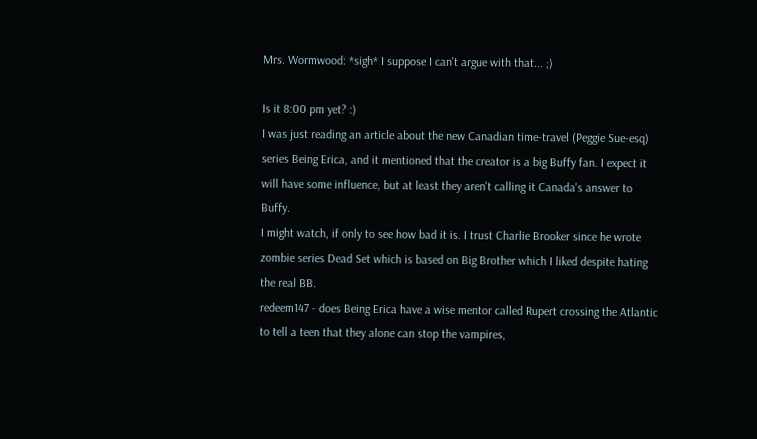Mrs. Wormwood: *sigh* I suppose I can't argue with that... ;)

Is it 8:00 pm yet? :)
I was just reading an article about the new Canadian time-travel (Peggie Sue-esq) series Being Erica, and it mentioned that the creator is a big Buffy fan. I expect it will have some influence, but at least they aren't calling it Canada's answer to Buffy.
I might watch, if only to see how bad it is. I trust Charlie Brooker since he wrote zombie series Dead Set which is based on Big Brother which I liked despite hating the real BB.
redeem147 - does Being Erica have a wise mentor called Rupert crossing the Atlantic to tell a teen that they alone can stop the vampires,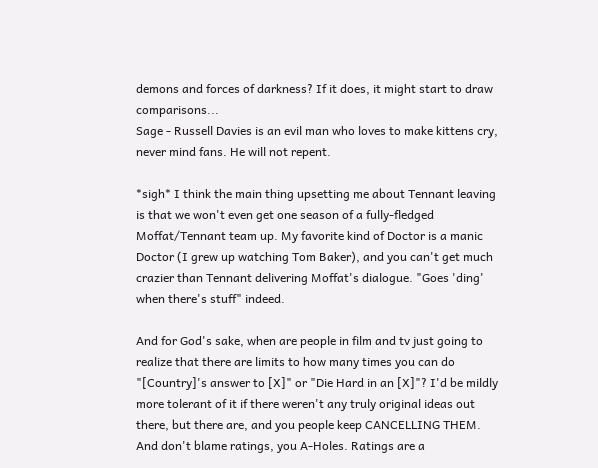demons and forces of darkness? If it does, it might start to draw comparisons...
Sage - Russell Davies is an evil man who loves to make kittens cry, never mind fans. He will not repent.

*sigh* I think the main thing upsetting me about Tennant leaving is that we won't even get one season of a fully-fledged Moffat/Tennant team up. My favorite kind of Doctor is a manic Doctor (I grew up watching Tom Baker), and you can't get much crazier than Tennant delivering Moffat's dialogue. "Goes 'ding' when there's stuff" indeed.

And for God's sake, when are people in film and tv just going to realize that there are limits to how many times you can do "[Country]'s answer to [X]" or "Die Hard in an [X]"? I'd be mildly more tolerant of it if there weren't any truly original ideas out there, but there are, and you people keep CANCELLING THEM. And don't blame ratings, you A-Holes. Ratings are a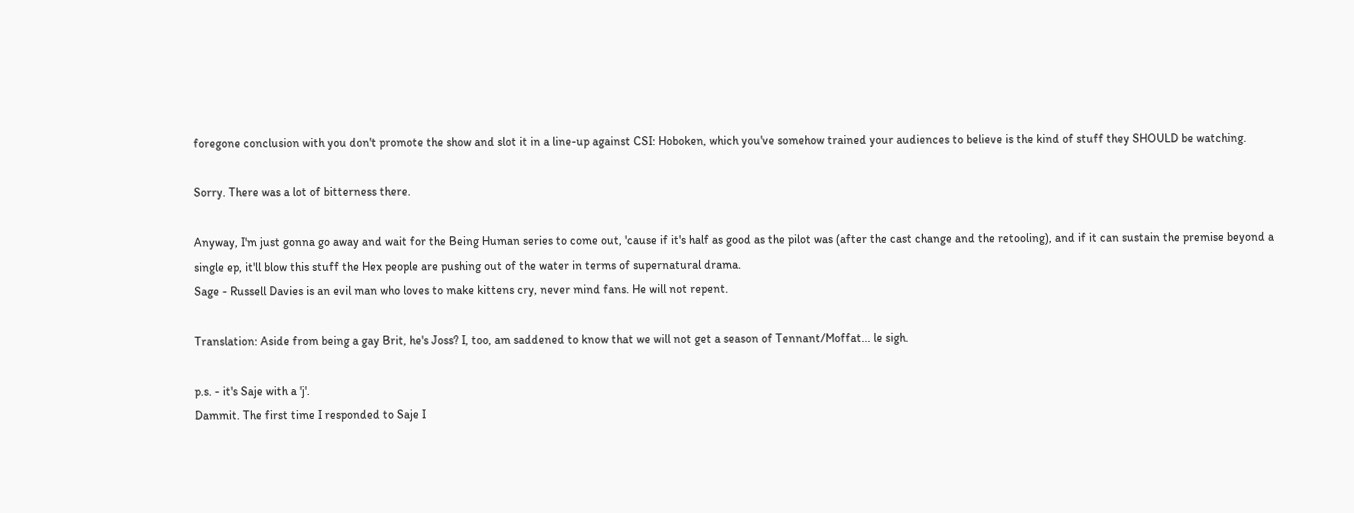foregone conclusion with you don't promote the show and slot it in a line-up against CSI: Hoboken, which you've somehow trained your audiences to believe is the kind of stuff they SHOULD be watching.

Sorry. There was a lot of bitterness there.

Anyway, I'm just gonna go away and wait for the Being Human series to come out, 'cause if it's half as good as the pilot was (after the cast change and the retooling), and if it can sustain the premise beyond a single ep, it'll blow this stuff the Hex people are pushing out of the water in terms of supernatural drama.
Sage - Russell Davies is an evil man who loves to make kittens cry, never mind fans. He will not repent.

Translation: Aside from being a gay Brit, he's Joss? I, too, am saddened to know that we will not get a season of Tennant/Moffat... le sigh.

p.s. - it's Saje with a 'j'.
Dammit. The first time I responded to Saje I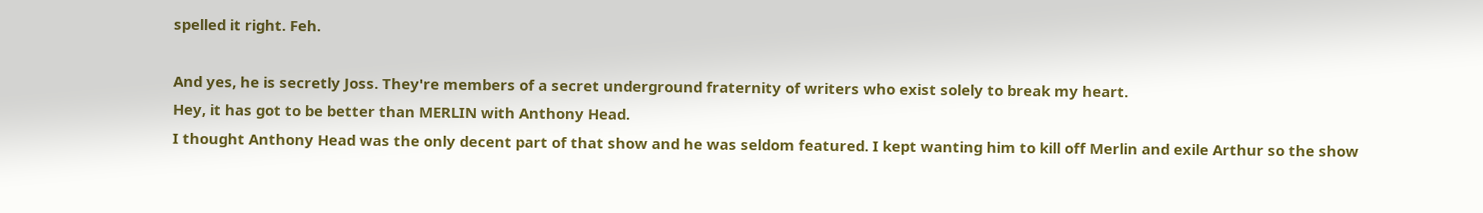spelled it right. Feh.

And yes, he is secretly Joss. They're members of a secret underground fraternity of writers who exist solely to break my heart.
Hey, it has got to be better than MERLIN with Anthony Head.
I thought Anthony Head was the only decent part of that show and he was seldom featured. I kept wanting him to kill off Merlin and exile Arthur so the show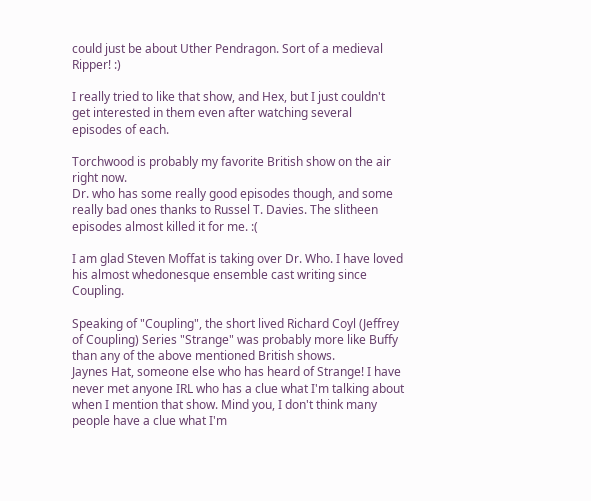could just be about Uther Pendragon. Sort of a medieval Ripper! :)

I really tried to like that show, and Hex, but I just couldn't get interested in them even after watching several episodes of each.

Torchwood is probably my favorite British show on the air right now.
Dr. who has some really good episodes though, and some really bad ones thanks to Russel T. Davies. The slitheen episodes almost killed it for me. :(

I am glad Steven Moffat is taking over Dr. Who. I have loved his almost whedonesque ensemble cast writing since Coupling.

Speaking of "Coupling", the short lived Richard Coyl (Jeffrey of Coupling) Series "Strange" was probably more like Buffy than any of the above mentioned British shows.
Jaynes Hat, someone else who has heard of Strange! I have never met anyone IRL who has a clue what I'm talking about when I mention that show. Mind you, I don't think many people have a clue what I'm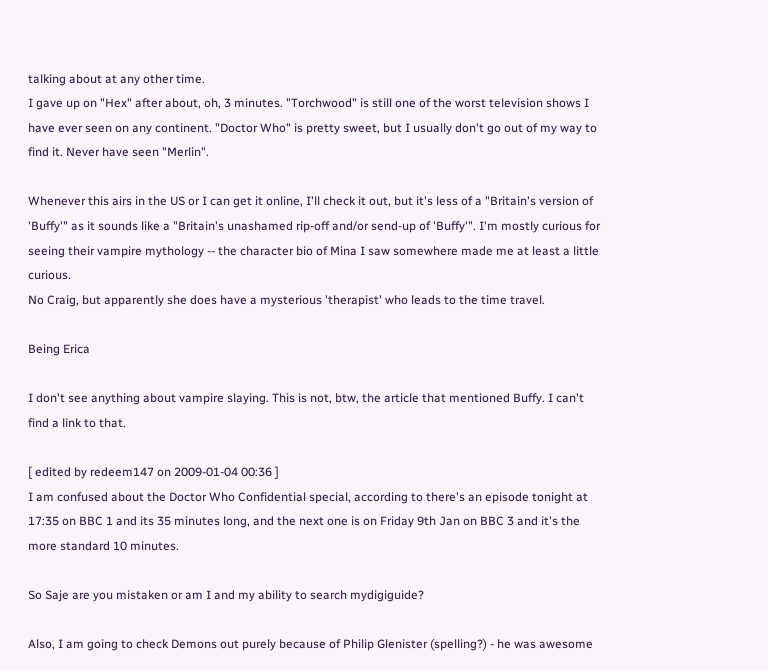talking about at any other time.
I gave up on "Hex" after about, oh, 3 minutes. "Torchwood" is still one of the worst television shows I have ever seen on any continent. "Doctor Who" is pretty sweet, but I usually don't go out of my way to find it. Never have seen "Merlin".

Whenever this airs in the US or I can get it online, I'll check it out, but it's less of a "Britain's version of 'Buffy'" as it sounds like a "Britain's unashamed rip-off and/or send-up of 'Buffy'". I'm mostly curious for seeing their vampire mythology -- the character bio of Mina I saw somewhere made me at least a little curious.
No Craig, but apparently she does have a mysterious 'therapist' who leads to the time travel.

Being Erica

I don't see anything about vampire slaying. This is not, btw, the article that mentioned Buffy. I can't find a link to that.

[ edited by redeem147 on 2009-01-04 00:36 ]
I am confused about the Doctor Who Confidential special, according to there's an episode tonight at 17:35 on BBC 1 and its 35 minutes long, and the next one is on Friday 9th Jan on BBC 3 and it's the more standard 10 minutes.

So Saje are you mistaken or am I and my ability to search mydigiguide?

Also, I am going to check Demons out purely because of Philip Glenister (spelling?) - he was awesome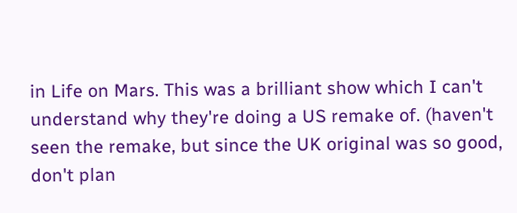in Life on Mars. This was a brilliant show which I can't understand why they're doing a US remake of. (haven't seen the remake, but since the UK original was so good, don't plan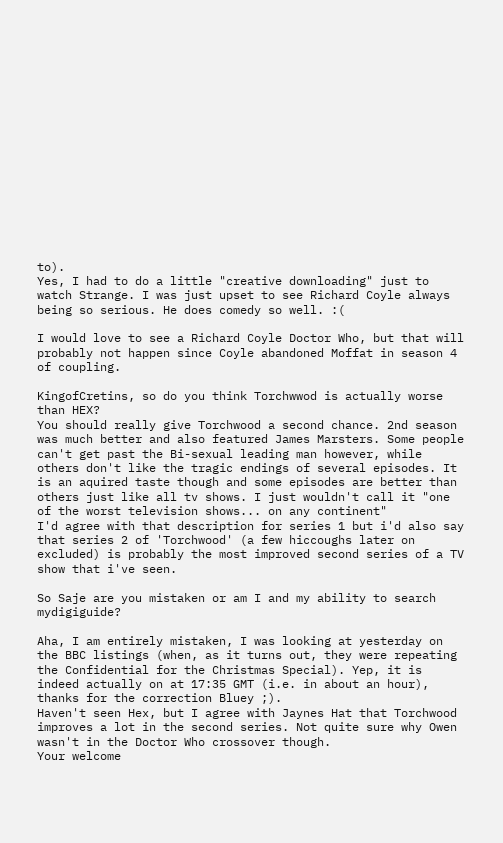to).
Yes, I had to do a little "creative downloading" just to watch Strange. I was just upset to see Richard Coyle always being so serious. He does comedy so well. :(

I would love to see a Richard Coyle Doctor Who, but that will probably not happen since Coyle abandoned Moffat in season 4 of coupling.

KingofCretins, so do you think Torchwwod is actually worse than HEX?
You should really give Torchwood a second chance. 2nd season was much better and also featured James Marsters. Some people can't get past the Bi-sexual leading man however, while others don't like the tragic endings of several episodes. It is an aquired taste though and some episodes are better than others just like all tv shows. I just wouldn't call it "one of the worst television shows... on any continent"
I'd agree with that description for series 1 but i'd also say that series 2 of 'Torchwood' (a few hiccoughs later on excluded) is probably the most improved second series of a TV show that i've seen.

So Saje are you mistaken or am I and my ability to search mydigiguide?

Aha, I am entirely mistaken, I was looking at yesterday on the BBC listings (when, as it turns out, they were repeating the Confidential for the Christmas Special). Yep, it is indeed actually on at 17:35 GMT (i.e. in about an hour), thanks for the correction Bluey ;).
Haven't seen Hex, but I agree with Jaynes Hat that Torchwood improves a lot in the second series. Not quite sure why Owen wasn't in the Doctor Who crossover though.
Your welcome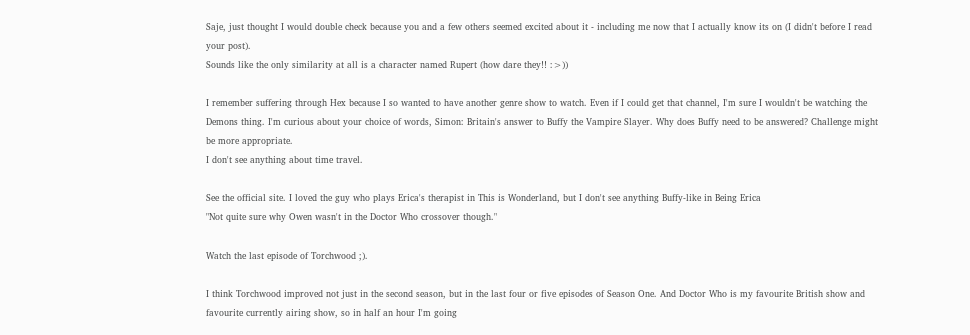Saje, just thought I would double check because you and a few others seemed excited about it - including me now that I actually know its on (I didn't before I read your post).
Sounds like the only similarity at all is a character named Rupert (how dare they!! :>))

I remember suffering through Hex because I so wanted to have another genre show to watch. Even if I could get that channel, I'm sure I wouldn't be watching the Demons thing. I'm curious about your choice of words, Simon: Britain's answer to Buffy the Vampire Slayer. Why does Buffy need to be answered? Challenge might be more appropriate.
I don't see anything about time travel.

See the official site. I loved the guy who plays Erica's therapist in This is Wonderland, but I don't see anything Buffy-like in Being Erica
"Not quite sure why Owen wasn't in the Doctor Who crossover though."

Watch the last episode of Torchwood ;).

I think Torchwood improved not just in the second season, but in the last four or five episodes of Season One. And Doctor Who is my favourite British show and favourite currently airing show, so in half an hour I'm going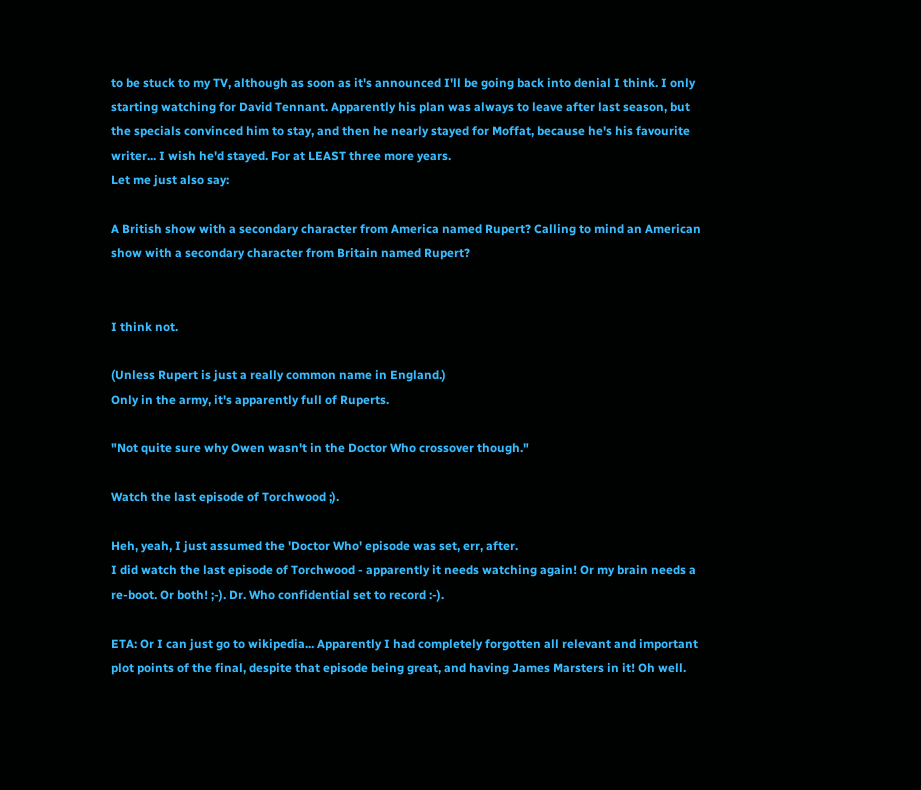to be stuck to my TV, although as soon as it's announced I'll be going back into denial I think. I only starting watching for David Tennant. Apparently his plan was always to leave after last season, but the specials convinced him to stay, and then he nearly stayed for Moffat, because he's his favourite writer... I wish he'd stayed. For at LEAST three more years.
Let me just also say:

A British show with a secondary character from America named Rupert? Calling to mind an American show with a secondary character from Britain named Rupert?


I think not.

(Unless Rupert is just a really common name in England.)
Only in the army, it's apparently full of Ruperts.

"Not quite sure why Owen wasn't in the Doctor Who crossover though."

Watch the last episode of Torchwood ;).

Heh, yeah, I just assumed the 'Doctor Who' episode was set, err, after.
I did watch the last episode of Torchwood - apparently it needs watching again! Or my brain needs a re-boot. Or both! ;-). Dr. Who confidential set to record :-).

ETA: Or I can just go to wikipedia... Apparently I had completely forgotten all relevant and important plot points of the final, despite that episode being great, and having James Marsters in it! Oh well.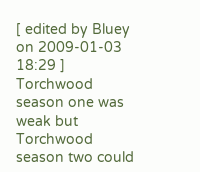[ edited by Bluey on 2009-01-03 18:29 ]
Torchwood season one was weak but Torchwood season two could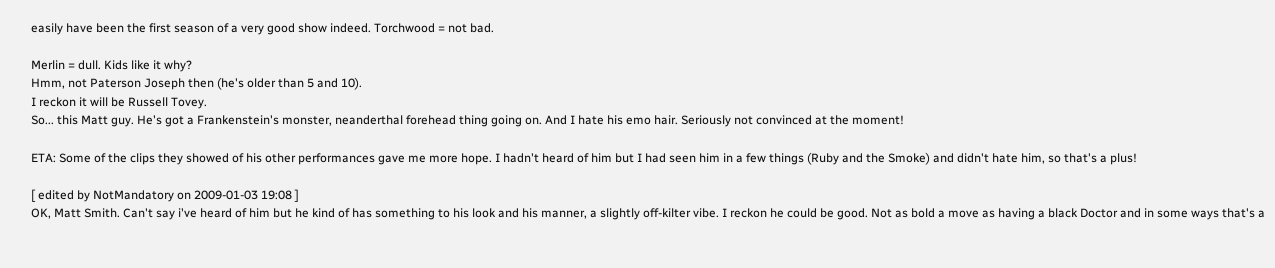easily have been the first season of a very good show indeed. Torchwood = not bad.

Merlin = dull. Kids like it why?
Hmm, not Paterson Joseph then (he's older than 5 and 10).
I reckon it will be Russell Tovey.
So... this Matt guy. He's got a Frankenstein's monster, neanderthal forehead thing going on. And I hate his emo hair. Seriously not convinced at the moment!

ETA: Some of the clips they showed of his other performances gave me more hope. I hadn't heard of him but I had seen him in a few things (Ruby and the Smoke) and didn't hate him, so that's a plus!

[ edited by NotMandatory on 2009-01-03 19:08 ]
OK, Matt Smith. Can't say i've heard of him but he kind of has something to his look and his manner, a slightly off-kilter vibe. I reckon he could be good. Not as bold a move as having a black Doctor and in some ways that's a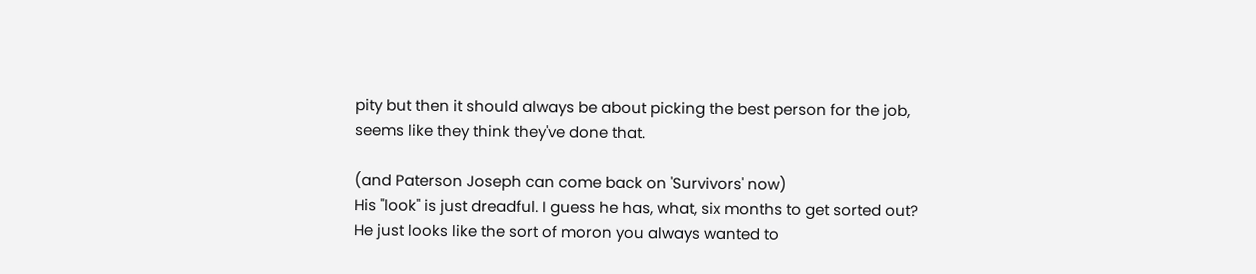pity but then it should always be about picking the best person for the job, seems like they think they've done that.

(and Paterson Joseph can come back on 'Survivors' now)
His "look" is just dreadful. I guess he has, what, six months to get sorted out? He just looks like the sort of moron you always wanted to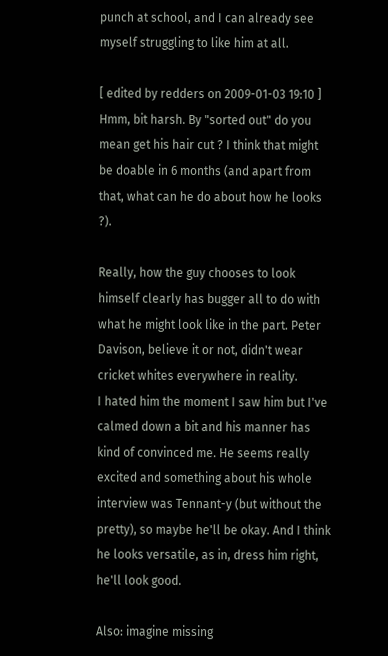punch at school, and I can already see myself struggling to like him at all.

[ edited by redders on 2009-01-03 19:10 ]
Hmm, bit harsh. By "sorted out" do you mean get his hair cut ? I think that might be doable in 6 months (and apart from that, what can he do about how he looks ?).

Really, how the guy chooses to look himself clearly has bugger all to do with what he might look like in the part. Peter Davison, believe it or not, didn't wear cricket whites everywhere in reality.
I hated him the moment I saw him but I've calmed down a bit and his manner has kind of convinced me. He seems really excited and something about his whole interview was Tennant-y (but without the pretty), so maybe he'll be okay. And I think he looks versatile, as in, dress him right, he'll look good.

Also: imagine missing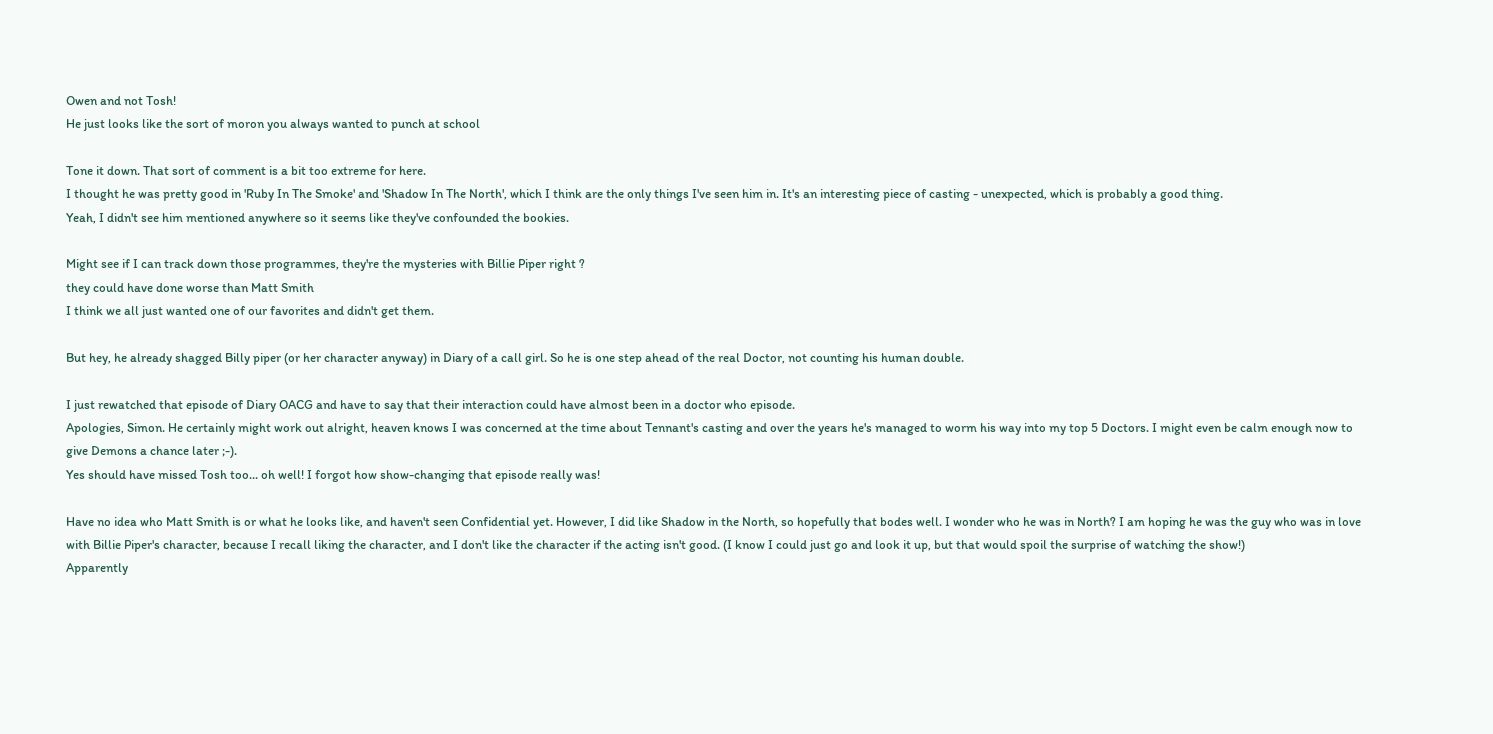Owen and not Tosh!
He just looks like the sort of moron you always wanted to punch at school

Tone it down. That sort of comment is a bit too extreme for here.
I thought he was pretty good in 'Ruby In The Smoke' and 'Shadow In The North', which I think are the only things I've seen him in. It's an interesting piece of casting - unexpected, which is probably a good thing.
Yeah, I didn't see him mentioned anywhere so it seems like they've confounded the bookies.

Might see if I can track down those programmes, they're the mysteries with Billie Piper right ?
they could have done worse than Matt Smith
I think we all just wanted one of our favorites and didn't get them.

But hey, he already shagged Billy piper (or her character anyway) in Diary of a call girl. So he is one step ahead of the real Doctor, not counting his human double.

I just rewatched that episode of Diary OACG and have to say that their interaction could have almost been in a doctor who episode.
Apologies, Simon. He certainly might work out alright, heaven knows I was concerned at the time about Tennant's casting and over the years he's managed to worm his way into my top 5 Doctors. I might even be calm enough now to give Demons a chance later ;-).
Yes should have missed Tosh too... oh well! I forgot how show-changing that episode really was!

Have no idea who Matt Smith is or what he looks like, and haven't seen Confidential yet. However, I did like Shadow in the North, so hopefully that bodes well. I wonder who he was in North? I am hoping he was the guy who was in love with Billie Piper's character, because I recall liking the character, and I don't like the character if the acting isn't good. (I know I could just go and look it up, but that would spoil the surprise of watching the show!)
Apparently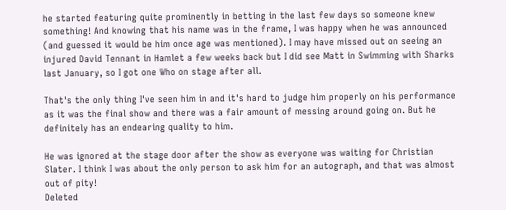he started featuring quite prominently in betting in the last few days so someone knew something! And knowing that his name was in the frame, I was happy when he was announced (and guessed it would be him once age was mentioned). I may have missed out on seeing an injured David Tennant in Hamlet a few weeks back but I did see Matt in Swimming with Sharks last January, so I got one Who on stage after all.

That's the only thing I've seen him in and it's hard to judge him properly on his performance as it was the final show and there was a fair amount of messing around going on. But he definitely has an endearing quality to him.

He was ignored at the stage door after the show as everyone was waiting for Christian Slater. I think I was about the only person to ask him for an autograph, and that was almost out of pity!
Deleted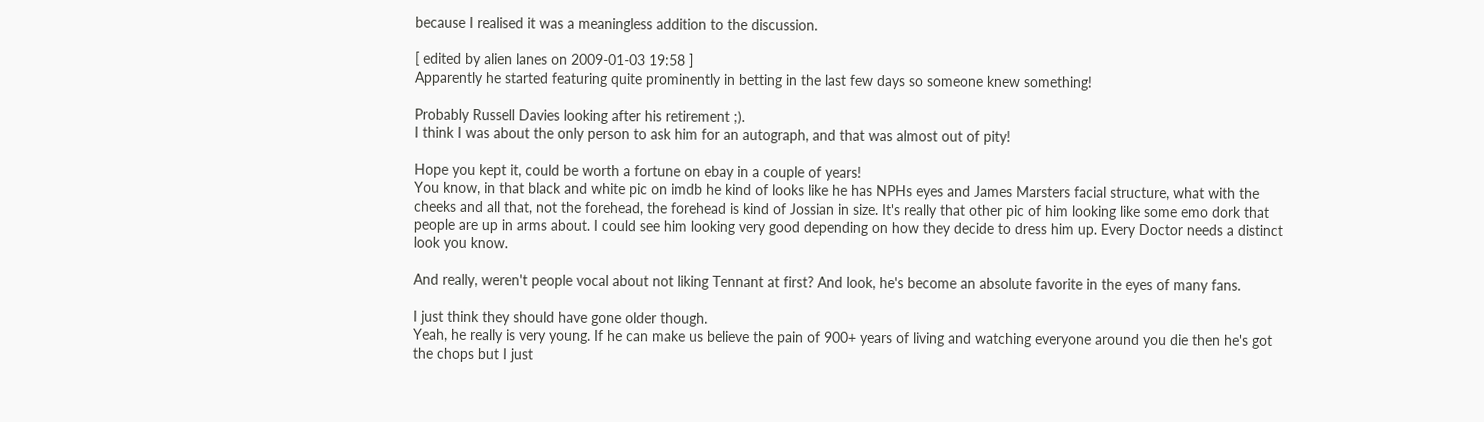because I realised it was a meaningless addition to the discussion.

[ edited by alien lanes on 2009-01-03 19:58 ]
Apparently he started featuring quite prominently in betting in the last few days so someone knew something!

Probably Russell Davies looking after his retirement ;).
I think I was about the only person to ask him for an autograph, and that was almost out of pity!

Hope you kept it, could be worth a fortune on ebay in a couple of years!
You know, in that black and white pic on imdb he kind of looks like he has NPHs eyes and James Marsters facial structure, what with the cheeks and all that, not the forehead, the forehead is kind of Jossian in size. It's really that other pic of him looking like some emo dork that people are up in arms about. I could see him looking very good depending on how they decide to dress him up. Every Doctor needs a distinct look you know.

And really, weren't people vocal about not liking Tennant at first? And look, he's become an absolute favorite in the eyes of many fans.

I just think they should have gone older though.
Yeah, he really is very young. If he can make us believe the pain of 900+ years of living and watching everyone around you die then he's got the chops but I just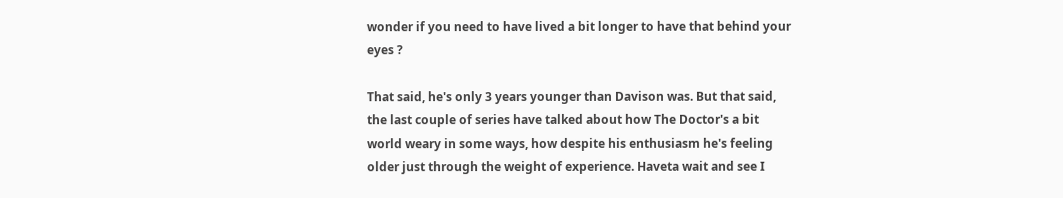wonder if you need to have lived a bit longer to have that behind your eyes ?

That said, he's only 3 years younger than Davison was. But that said, the last couple of series have talked about how The Doctor's a bit world weary in some ways, how despite his enthusiasm he's feeling older just through the weight of experience. Haveta wait and see I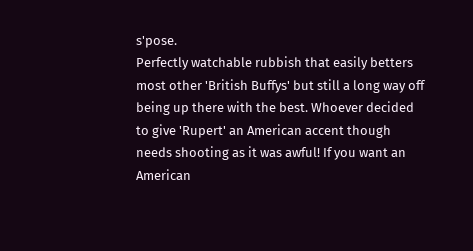s'pose.
Perfectly watchable rubbish that easily betters most other 'British Buffys' but still a long way off being up there with the best. Whoever decided to give 'Rupert' an American accent though needs shooting as it was awful! If you want an American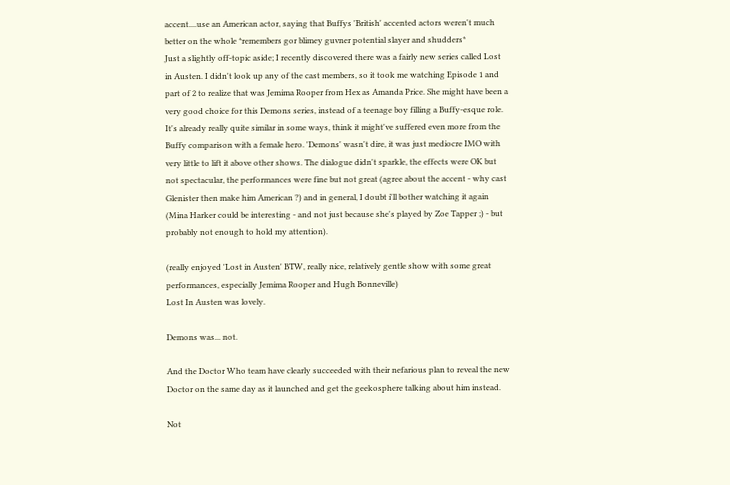accent....use an American actor, saying that Buffys 'British' accented actors weren't much better on the whole *remembers gor blimey guvner potential slayer and shudders*
Just a slightly off-topic aside; I recently discovered there was a fairly new series called Lost in Austen. I didn't look up any of the cast members, so it took me watching Episode 1 and part of 2 to realize that was Jemima Rooper from Hex as Amanda Price. She might have been a very good choice for this Demons series, instead of a teenage boy filling a Buffy-esque role.
It's already really quite similar in some ways, think it might've suffered even more from the Buffy comparison with a female hero. 'Demons' wasn't dire, it was just mediocre IMO with very little to lift it above other shows. The dialogue didn't sparkle, the effects were OK but not spectacular, the performances were fine but not great (agree about the accent - why cast Glenister then make him American ?) and in general, I doubt i'll bother watching it again (Mina Harker could be interesting - and not just because she's played by Zoe Tapper ;) - but probably not enough to hold my attention).

(really enjoyed 'Lost in Austen' BTW, really nice, relatively gentle show with some great performances, especially Jemima Rooper and Hugh Bonneville)
Lost In Austen was lovely.

Demons was... not.

And the Doctor Who team have clearly succeeded with their nefarious plan to reveal the new Doctor on the same day as it launched and get the geekosphere talking about him instead.

Not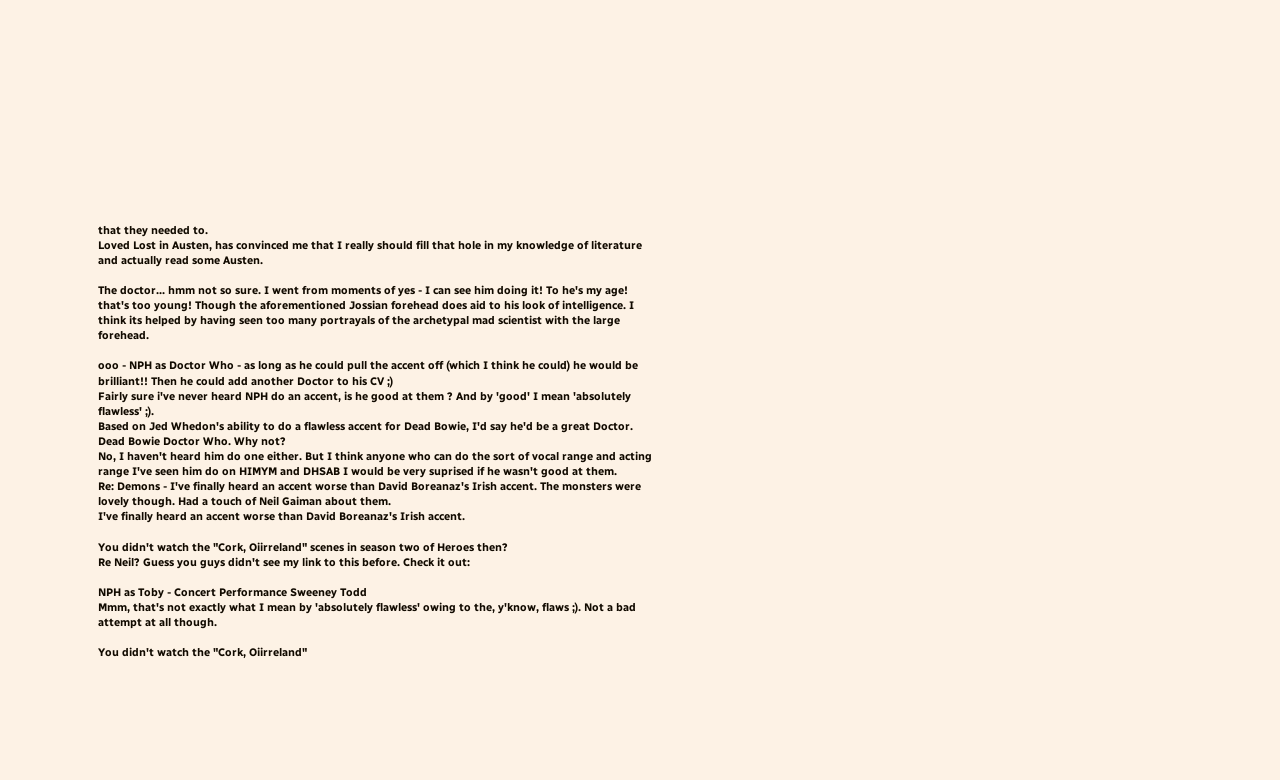that they needed to.
Loved Lost in Austen, has convinced me that I really should fill that hole in my knowledge of literature and actually read some Austen.

The doctor... hmm not so sure. I went from moments of yes - I can see him doing it! To he's my age! that's too young! Though the aforementioned Jossian forehead does aid to his look of intelligence. I think its helped by having seen too many portrayals of the archetypal mad scientist with the large forehead.

ooo - NPH as Doctor Who - as long as he could pull the accent off (which I think he could) he would be brilliant!! Then he could add another Doctor to his CV ;)
Fairly sure i've never heard NPH do an accent, is he good at them ? And by 'good' I mean 'absolutely flawless' ;).
Based on Jed Whedon's ability to do a flawless accent for Dead Bowie, I'd say he'd be a great Doctor. Dead Bowie Doctor Who. Why not?
No, I haven't heard him do one either. But I think anyone who can do the sort of vocal range and acting range I've seen him do on HIMYM and DHSAB I would be very suprised if he wasn't good at them.
Re: Demons - I've finally heard an accent worse than David Boreanaz's Irish accent. The monsters were lovely though. Had a touch of Neil Gaiman about them.
I've finally heard an accent worse than David Boreanaz's Irish accent.

You didn't watch the "Cork, Oiirreland" scenes in season two of Heroes then?
Re Neil? Guess you guys didn't see my link to this before. Check it out:

NPH as Toby - Concert Performance Sweeney Todd
Mmm, that's not exactly what I mean by 'absolutely flawless' owing to the, y'know, flaws ;). Not a bad attempt at all though.

You didn't watch the "Cork, Oiirreland"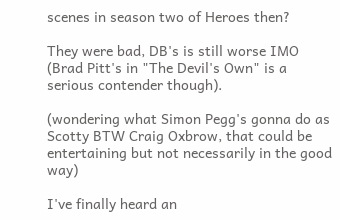scenes in season two of Heroes then?

They were bad, DB's is still worse IMO (Brad Pitt's in "The Devil's Own" is a serious contender though).

(wondering what Simon Pegg's gonna do as Scotty BTW Craig Oxbrow, that could be entertaining but not necessarily in the good way)

I've finally heard an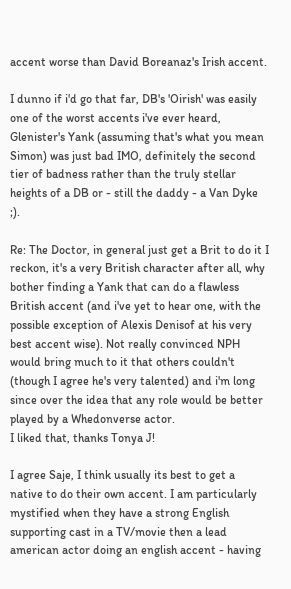accent worse than David Boreanaz's Irish accent.

I dunno if i'd go that far, DB's 'Oirish' was easily one of the worst accents i've ever heard, Glenister's Yank (assuming that's what you mean Simon) was just bad IMO, definitely the second tier of badness rather than the truly stellar heights of a DB or - still the daddy - a Van Dyke ;).

Re: The Doctor, in general just get a Brit to do it I reckon, it's a very British character after all, why bother finding a Yank that can do a flawless British accent (and i've yet to hear one, with the possible exception of Alexis Denisof at his very best accent wise). Not really convinced NPH would bring much to it that others couldn't (though I agree he's very talented) and i'm long since over the idea that any role would be better played by a Whedonverse actor.
I liked that, thanks Tonya J!

I agree Saje, I think usually its best to get a native to do their own accent. I am particularly mystified when they have a strong English supporting cast in a TV/movie then a lead american actor doing an english accent - having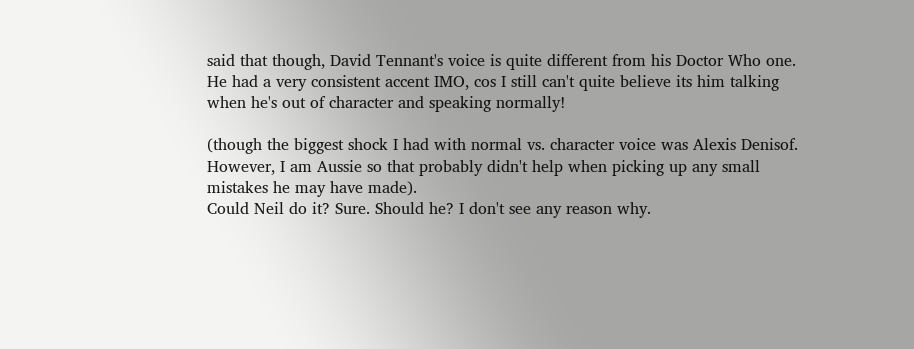said that though, David Tennant's voice is quite different from his Doctor Who one. He had a very consistent accent IMO, cos I still can't quite believe its him talking when he's out of character and speaking normally!

(though the biggest shock I had with normal vs. character voice was Alexis Denisof. However, I am Aussie so that probably didn't help when picking up any small mistakes he may have made).
Could Neil do it? Sure. Should he? I don't see any reason why.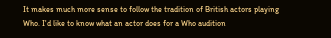It makes much more sense to follow the tradition of British actors playing Who. I'd like to know what an actor does for a Who audition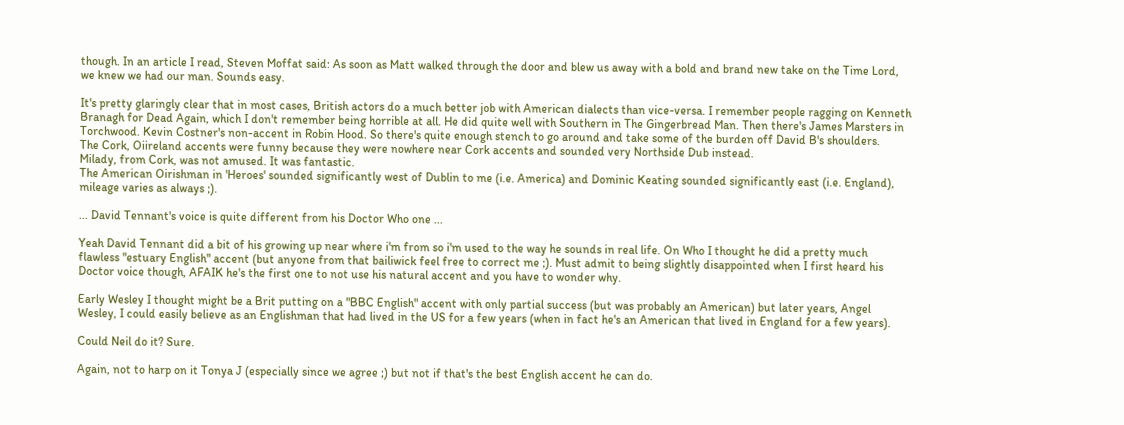though. In an article I read, Steven Moffat said: As soon as Matt walked through the door and blew us away with a bold and brand new take on the Time Lord, we knew we had our man. Sounds easy.

It's pretty glaringly clear that in most cases, British actors do a much better job with American dialects than vice-versa. I remember people ragging on Kenneth Branagh for Dead Again, which I don't remember being horrible at all. He did quite well with Southern in The Gingerbread Man. Then there's James Marsters in Torchwood. Kevin Costner's non-accent in Robin Hood. So there's quite enough stench to go around and take some of the burden off David B's shoulders.
The Cork, Oiireland accents were funny because they were nowhere near Cork accents and sounded very Northside Dub instead.
Milady, from Cork, was not amused. It was fantastic.
The American Oirishman in 'Heroes' sounded significantly west of Dublin to me (i.e. America) and Dominic Keating sounded significantly east (i.e. England), mileage varies as always ;).

... David Tennant's voice is quite different from his Doctor Who one ...

Yeah David Tennant did a bit of his growing up near where i'm from so i'm used to the way he sounds in real life. On Who I thought he did a pretty much flawless "estuary English" accent (but anyone from that bailiwick feel free to correct me ;). Must admit to being slightly disappointed when I first heard his Doctor voice though, AFAIK he's the first one to not use his natural accent and you have to wonder why.

Early Wesley I thought might be a Brit putting on a "BBC English" accent with only partial success (but was probably an American) but later years, Angel Wesley, I could easily believe as an Englishman that had lived in the US for a few years (when in fact he's an American that lived in England for a few years).

Could Neil do it? Sure.

Again, not to harp on it Tonya J (especially since we agree ;) but not if that's the best English accent he can do.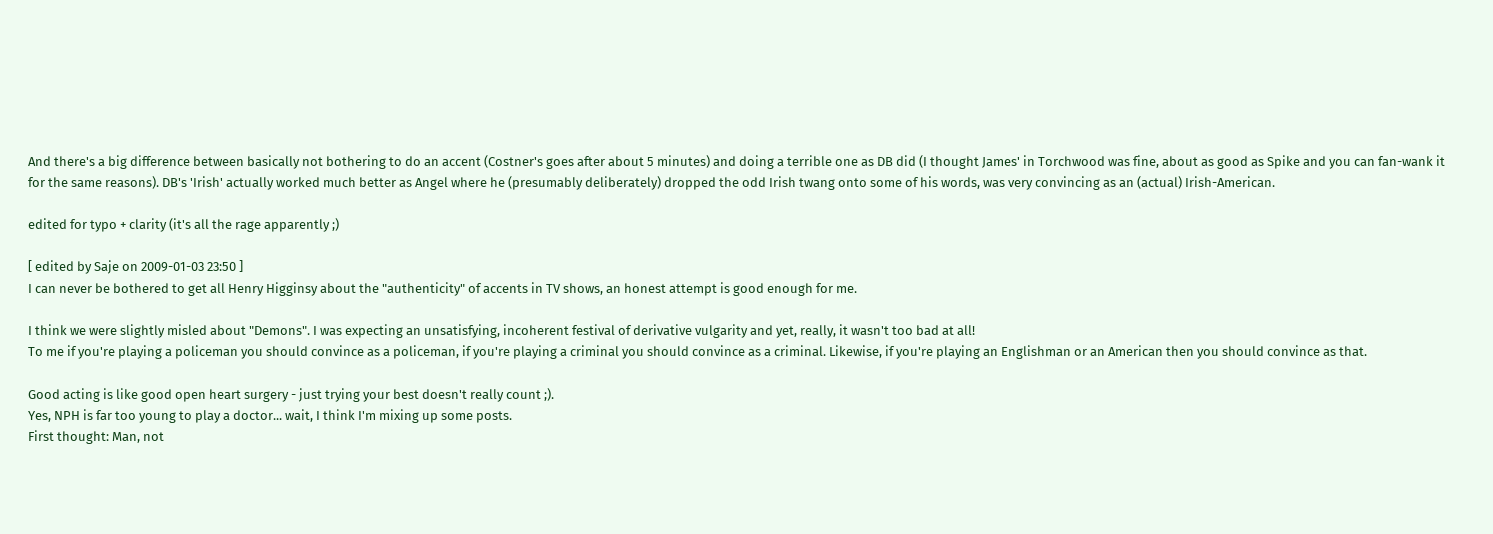And there's a big difference between basically not bothering to do an accent (Costner's goes after about 5 minutes) and doing a terrible one as DB did (I thought James' in Torchwood was fine, about as good as Spike and you can fan-wank it for the same reasons). DB's 'Irish' actually worked much better as Angel where he (presumably deliberately) dropped the odd Irish twang onto some of his words, was very convincing as an (actual) Irish-American.

edited for typo + clarity (it's all the rage apparently ;)

[ edited by Saje on 2009-01-03 23:50 ]
I can never be bothered to get all Henry Higginsy about the "authenticity" of accents in TV shows, an honest attempt is good enough for me.

I think we were slightly misled about "Demons". I was expecting an unsatisfying, incoherent festival of derivative vulgarity and yet, really, it wasn't too bad at all!
To me if you're playing a policeman you should convince as a policeman, if you're playing a criminal you should convince as a criminal. Likewise, if you're playing an Englishman or an American then you should convince as that.

Good acting is like good open heart surgery - just trying your best doesn't really count ;).
Yes, NPH is far too young to play a doctor... wait, I think I'm mixing up some posts.
First thought: Man, not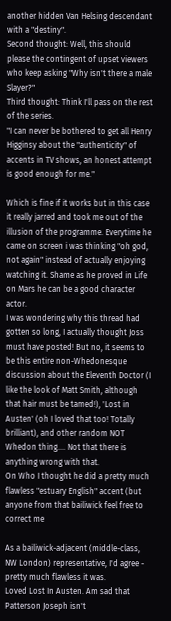another hidden Van Helsing descendant with a "destiny".
Second thought: Well, this should please the contingent of upset viewers who keep asking "Why isn't there a male Slayer?"
Third thought: Think I'll pass on the rest of the series.
"I can never be bothered to get all Henry Higginsy about the "authenticity" of accents in TV shows, an honest attempt is good enough for me."

Which is fine if it works but in this case it really jarred and took me out of the illusion of the programme. Everytime he came on screen i was thinking "oh god, not again" instead of actually enjoying watching it. Shame as he proved in Life on Mars he can be a good character actor.
I was wondering why this thread had gotten so long, I actually thought Joss must have posted! But no, it seems to be this entire non-Whedonesque discussion about the Eleventh Doctor (I like the look of Matt Smith, although that hair must be tamed!), 'Lost in Austen' (oh I loved that too! Totally brilliant), and other random NOT Whedon thing.... Not that there is anything wrong with that.
On Who I thought he did a pretty much flawless "estuary English" accent (but anyone from that bailiwick feel free to correct me

As a bailiwick-adjacent (middle-class, NW London) representative, I'd agree - pretty much flawless it was.
Loved Lost In Austen. Am sad that Patterson Joseph isn't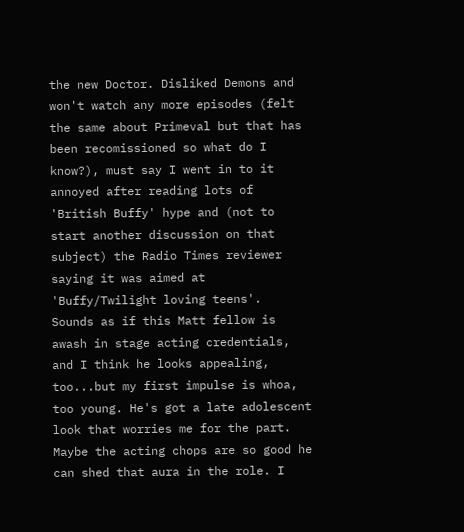the new Doctor. Disliked Demons and won't watch any more episodes (felt the same about Primeval but that has been recomissioned so what do I know?), must say I went in to it annoyed after reading lots of 'British Buffy' hype and (not to start another discussion on that subject) the Radio Times reviewer saying it was aimed at 'Buffy/Twilight loving teens'.
Sounds as if this Matt fellow is awash in stage acting credentials, and I think he looks appealing, too...but my first impulse is whoa, too young. He's got a late adolescent look that worries me for the part. Maybe the acting chops are so good he can shed that aura in the role. I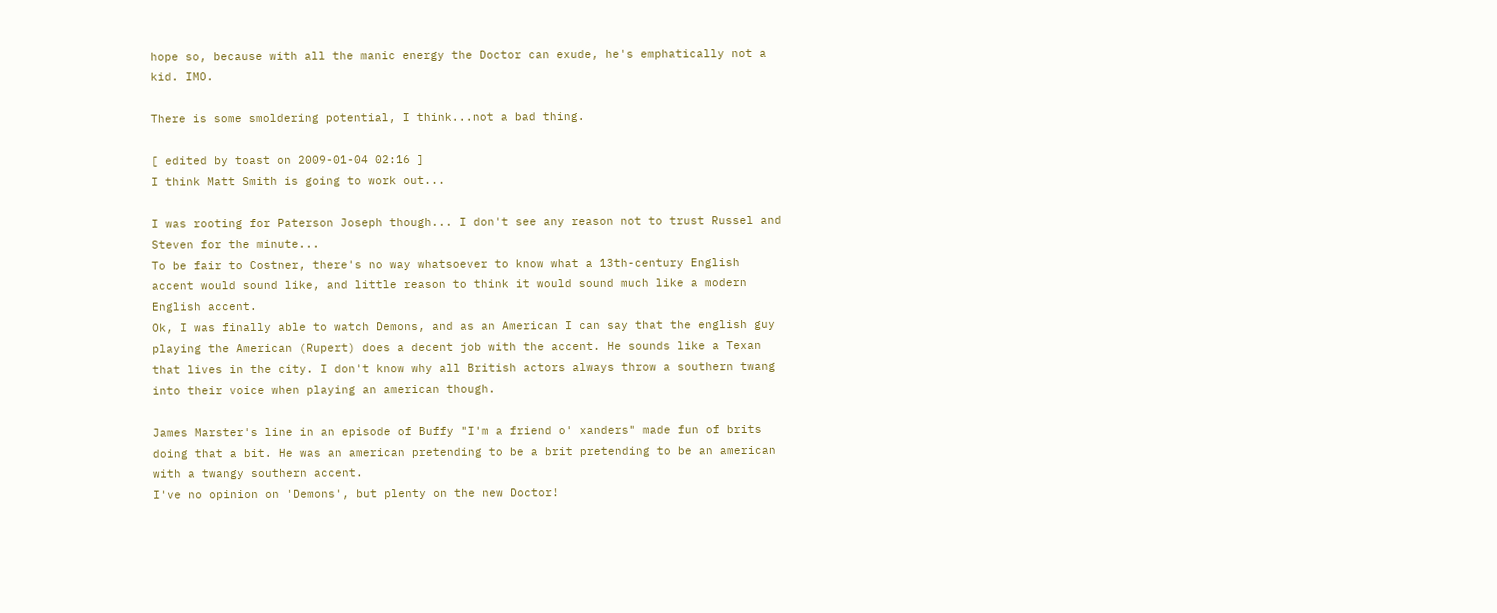hope so, because with all the manic energy the Doctor can exude, he's emphatically not a kid. IMO.

There is some smoldering potential, I think...not a bad thing.

[ edited by toast on 2009-01-04 02:16 ]
I think Matt Smith is going to work out...

I was rooting for Paterson Joseph though... I don't see any reason not to trust Russel and Steven for the minute...
To be fair to Costner, there's no way whatsoever to know what a 13th-century English accent would sound like, and little reason to think it would sound much like a modern English accent.
Ok, I was finally able to watch Demons, and as an American I can say that the english guy playing the American (Rupert) does a decent job with the accent. He sounds like a Texan that lives in the city. I don't know why all British actors always throw a southern twang into their voice when playing an american though.

James Marster's line in an episode of Buffy "I'm a friend o' xanders" made fun of brits doing that a bit. He was an american pretending to be a brit pretending to be an american with a twangy southern accent.
I've no opinion on 'Demons', but plenty on the new Doctor!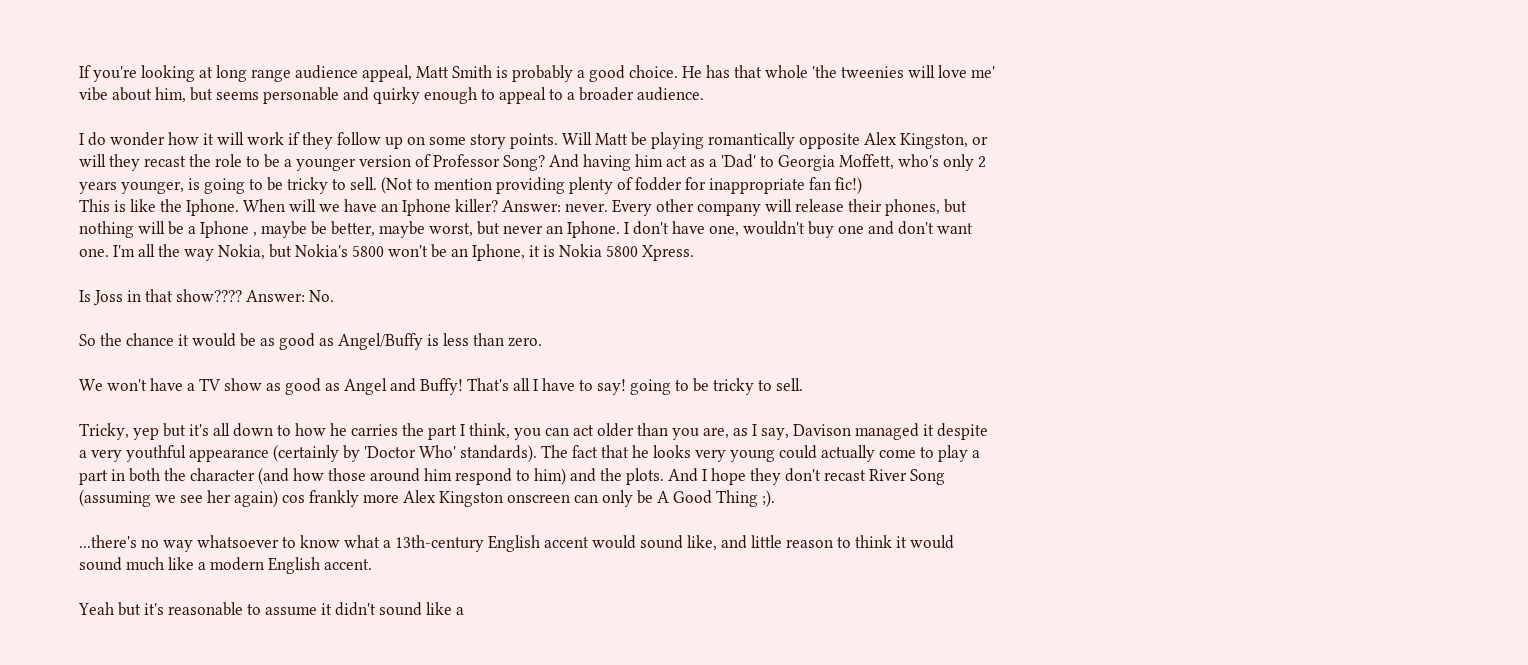If you're looking at long range audience appeal, Matt Smith is probably a good choice. He has that whole 'the tweenies will love me' vibe about him, but seems personable and quirky enough to appeal to a broader audience.

I do wonder how it will work if they follow up on some story points. Will Matt be playing romantically opposite Alex Kingston, or will they recast the role to be a younger version of Professor Song? And having him act as a 'Dad' to Georgia Moffett, who's only 2 years younger, is going to be tricky to sell. (Not to mention providing plenty of fodder for inappropriate fan fic!)
This is like the Iphone. When will we have an Iphone killer? Answer: never. Every other company will release their phones, but nothing will be a Iphone , maybe be better, maybe worst, but never an Iphone. I don't have one, wouldn't buy one and don't want one. I'm all the way Nokia, but Nokia's 5800 won't be an Iphone, it is Nokia 5800 Xpress.

Is Joss in that show???? Answer: No.

So the chance it would be as good as Angel/Buffy is less than zero.

We won't have a TV show as good as Angel and Buffy! That's all I have to say! going to be tricky to sell.

Tricky, yep but it's all down to how he carries the part I think, you can act older than you are, as I say, Davison managed it despite a very youthful appearance (certainly by 'Doctor Who' standards). The fact that he looks very young could actually come to play a part in both the character (and how those around him respond to him) and the plots. And I hope they don't recast River Song (assuming we see her again) cos frankly more Alex Kingston onscreen can only be A Good Thing ;).

...there's no way whatsoever to know what a 13th-century English accent would sound like, and little reason to think it would sound much like a modern English accent.

Yeah but it's reasonable to assume it didn't sound like a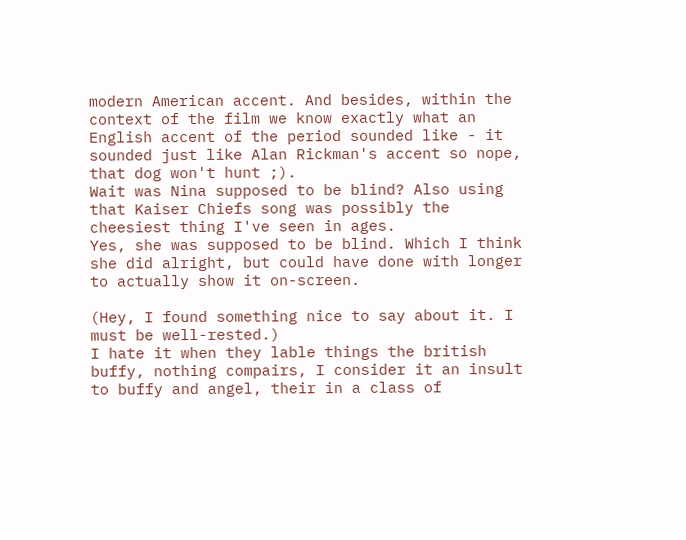modern American accent. And besides, within the context of the film we know exactly what an English accent of the period sounded like - it sounded just like Alan Rickman's accent so nope, that dog won't hunt ;).
Wait was Nina supposed to be blind? Also using that Kaiser Chiefs song was possibly the cheesiest thing I've seen in ages.
Yes, she was supposed to be blind. Which I think she did alright, but could have done with longer to actually show it on-screen.

(Hey, I found something nice to say about it. I must be well-rested.)
I hate it when they lable things the british buffy, nothing compairs, I consider it an insult to buffy and angel, their in a class of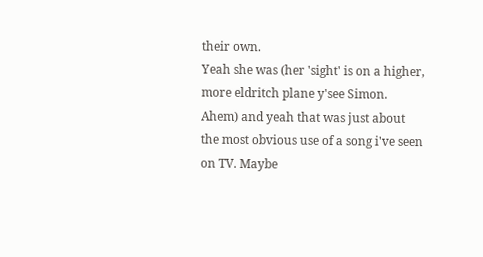their own.
Yeah she was (her 'sight' is on a higher, more eldritch plane y'see Simon. Ahem) and yeah that was just about the most obvious use of a song i've seen on TV. Maybe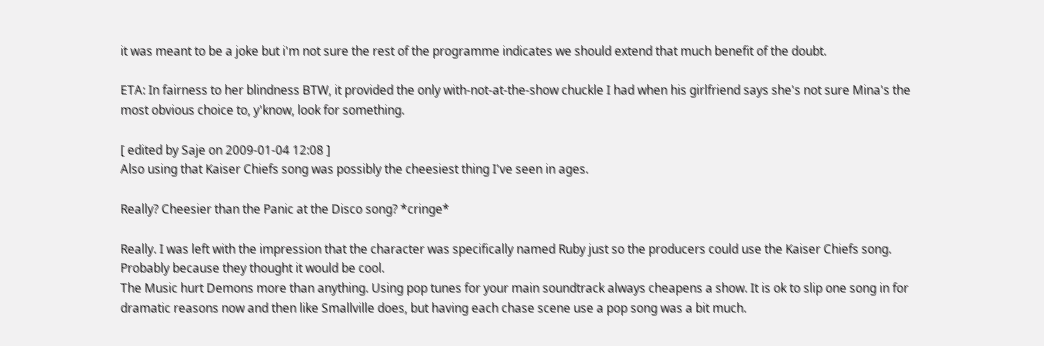it was meant to be a joke but i'm not sure the rest of the programme indicates we should extend that much benefit of the doubt.

ETA: In fairness to her blindness BTW, it provided the only with-not-at-the-show chuckle I had when his girlfriend says she's not sure Mina's the most obvious choice to, y'know, look for something.

[ edited by Saje on 2009-01-04 12:08 ]
Also using that Kaiser Chiefs song was possibly the cheesiest thing I've seen in ages.

Really? Cheesier than the Panic at the Disco song? *cringe*

Really. I was left with the impression that the character was specifically named Ruby just so the producers could use the Kaiser Chiefs song. Probably because they thought it would be cool.
The Music hurt Demons more than anything. Using pop tunes for your main soundtrack always cheapens a show. It is ok to slip one song in for dramatic reasons now and then like Smallville does, but having each chase scene use a pop song was a bit much.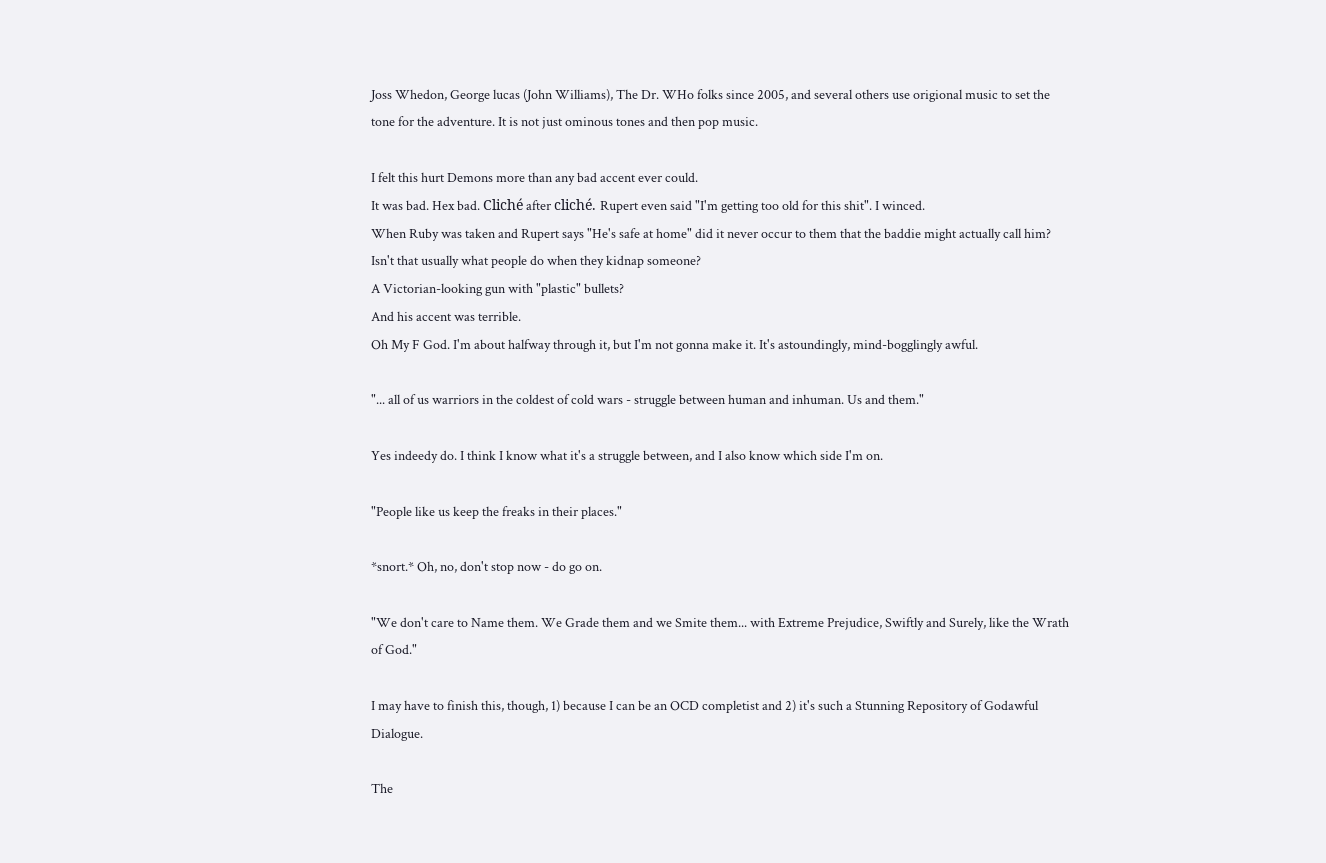Joss Whedon, George lucas (John Williams), The Dr. WHo folks since 2005, and several others use origional music to set the tone for the adventure. It is not just ominous tones and then pop music.

I felt this hurt Demons more than any bad accent ever could.
It was bad. Hex bad. Cliché after cliché. Rupert even said "I'm getting too old for this shit". I winced.
When Ruby was taken and Rupert says "He's safe at home" did it never occur to them that the baddie might actually call him? Isn't that usually what people do when they kidnap someone?
A Victorian-looking gun with "plastic" bullets?
And his accent was terrible.
Oh My F God. I'm about halfway through it, but I'm not gonna make it. It's astoundingly, mind-bogglingly awful.

"... all of us warriors in the coldest of cold wars - struggle between human and inhuman. Us and them."

Yes indeedy do. I think I know what it's a struggle between, and I also know which side I'm on.

"People like us keep the freaks in their places."

*snort.* Oh, no, don't stop now - do go on.

"We don't care to Name them. We Grade them and we Smite them... with Extreme Prejudice, Swiftly and Surely, like the Wrath of God."

I may have to finish this, though, 1) because I can be an OCD completist and 2) it's such a Stunning Repository of Godawful Dialogue.

The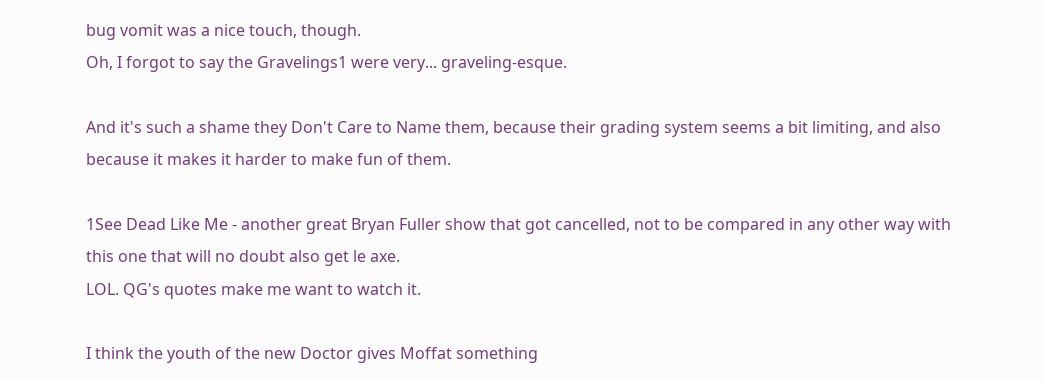bug vomit was a nice touch, though.
Oh, I forgot to say the Gravelings1 were very... graveling-esque.

And it's such a shame they Don't Care to Name them, because their grading system seems a bit limiting, and also because it makes it harder to make fun of them.

1See Dead Like Me - another great Bryan Fuller show that got cancelled, not to be compared in any other way with this one that will no doubt also get le axe.
LOL. QG's quotes make me want to watch it.

I think the youth of the new Doctor gives Moffat something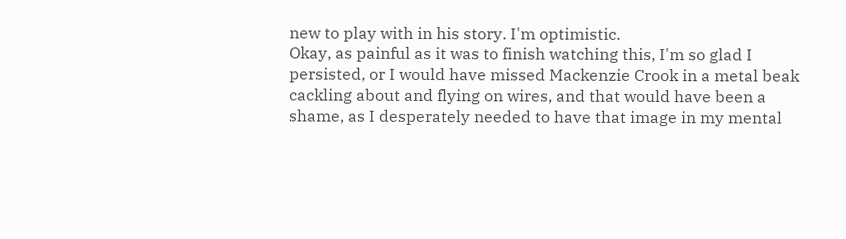new to play with in his story. I'm optimistic.
Okay, as painful as it was to finish watching this, I'm so glad I persisted, or I would have missed Mackenzie Crook in a metal beak cackling about and flying on wires, and that would have been a shame, as I desperately needed to have that image in my mental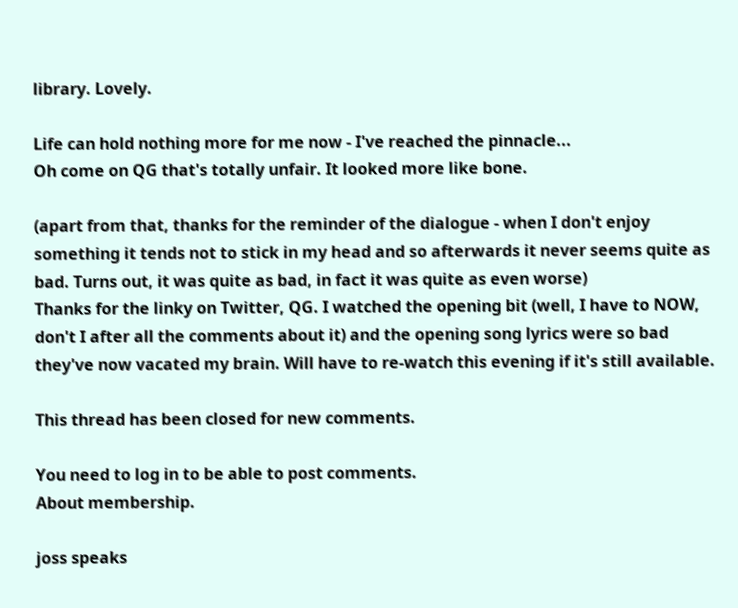library. Lovely.

Life can hold nothing more for me now - I've reached the pinnacle...
Oh come on QG that's totally unfair. It looked more like bone.

(apart from that, thanks for the reminder of the dialogue - when I don't enjoy something it tends not to stick in my head and so afterwards it never seems quite as bad. Turns out, it was quite as bad, in fact it was quite as even worse)
Thanks for the linky on Twitter, QG. I watched the opening bit (well, I have to NOW, don't I after all the comments about it) and the opening song lyrics were so bad they've now vacated my brain. Will have to re-watch this evening if it's still available.

This thread has been closed for new comments.

You need to log in to be able to post comments.
About membership.

joss speaks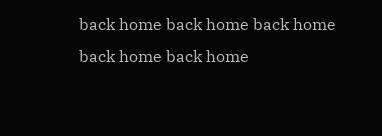back home back home back home back home back home